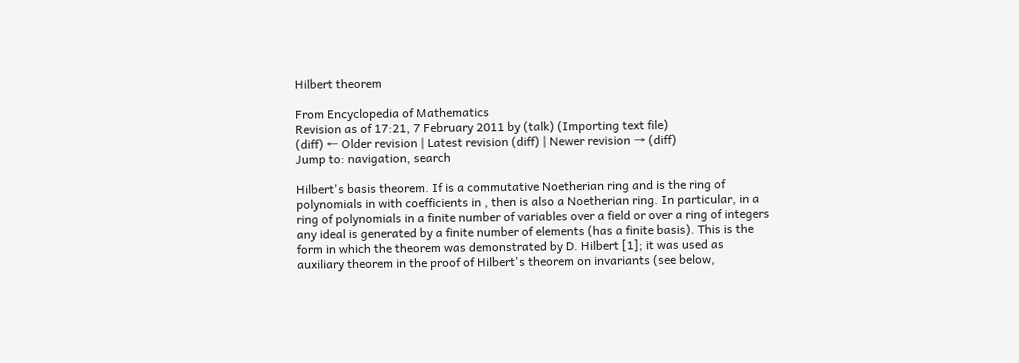Hilbert theorem

From Encyclopedia of Mathematics
Revision as of 17:21, 7 February 2011 by (talk) (Importing text file)
(diff) ← Older revision | Latest revision (diff) | Newer revision → (diff)
Jump to: navigation, search

Hilbert's basis theorem. If is a commutative Noetherian ring and is the ring of polynomials in with coefficients in , then is also a Noetherian ring. In particular, in a ring of polynomials in a finite number of variables over a field or over a ring of integers any ideal is generated by a finite number of elements (has a finite basis). This is the form in which the theorem was demonstrated by D. Hilbert [1]; it was used as auxiliary theorem in the proof of Hilbert's theorem on invariants (see below,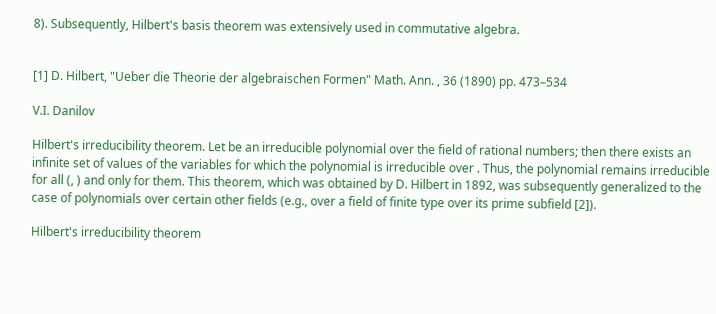8). Subsequently, Hilbert's basis theorem was extensively used in commutative algebra.


[1] D. Hilbert, "Ueber die Theorie der algebraischen Formen" Math. Ann. , 36 (1890) pp. 473–534

V.I. Danilov

Hilbert's irreducibility theorem. Let be an irreducible polynomial over the field of rational numbers; then there exists an infinite set of values of the variables for which the polynomial is irreducible over . Thus, the polynomial remains irreducible for all (, ) and only for them. This theorem, which was obtained by D. Hilbert in 1892, was subsequently generalized to the case of polynomials over certain other fields (e.g., over a field of finite type over its prime subfield [2]).

Hilbert's irreducibility theorem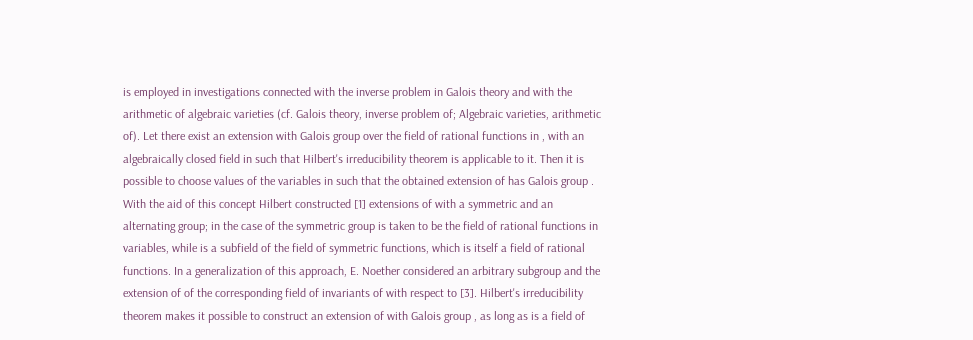is employed in investigations connected with the inverse problem in Galois theory and with the arithmetic of algebraic varieties (cf. Galois theory, inverse problem of; Algebraic varieties, arithmetic of). Let there exist an extension with Galois group over the field of rational functions in , with an algebraically closed field in such that Hilbert's irreducibility theorem is applicable to it. Then it is possible to choose values of the variables in such that the obtained extension of has Galois group . With the aid of this concept Hilbert constructed [1] extensions of with a symmetric and an alternating group; in the case of the symmetric group is taken to be the field of rational functions in variables, while is a subfield of the field of symmetric functions, which is itself a field of rational functions. In a generalization of this approach, E. Noether considered an arbitrary subgroup and the extension of of the corresponding field of invariants of with respect to [3]. Hilbert's irreducibility theorem makes it possible to construct an extension of with Galois group , as long as is a field of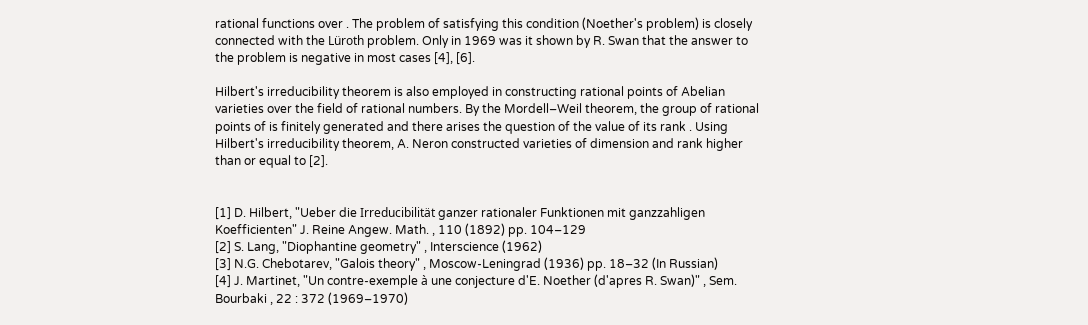rational functions over . The problem of satisfying this condition (Noether's problem) is closely connected with the Lüroth problem. Only in 1969 was it shown by R. Swan that the answer to the problem is negative in most cases [4], [6].

Hilbert's irreducibility theorem is also employed in constructing rational points of Abelian varieties over the field of rational numbers. By the Mordell–Weil theorem, the group of rational points of is finitely generated and there arises the question of the value of its rank . Using Hilbert's irreducibility theorem, A. Neron constructed varieties of dimension and rank higher than or equal to [2].


[1] D. Hilbert, "Ueber die Irreducibilität ganzer rationaler Funktionen mit ganzzahligen Koefficienten" J. Reine Angew. Math. , 110 (1892) pp. 104–129
[2] S. Lang, "Diophantine geometry" , Interscience (1962)
[3] N.G. Chebotarev, "Galois theory" , Moscow-Leningrad (1936) pp. 18–32 (In Russian)
[4] J. Martinet, "Un contre-exemple à une conjecture d'E. Noether (d'apres R. Swan)" , Sem. Bourbaki , 22 : 372 (1969–1970)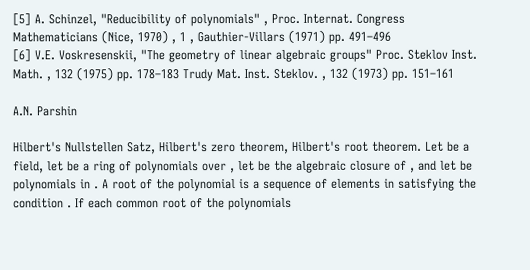[5] A. Schinzel, "Reducibility of polynomials" , Proc. Internat. Congress Mathematicians (Nice, 1970) , 1 , Gauthier-Villars (1971) pp. 491–496
[6] V.E. Voskresenskii, "The geometry of linear algebraic groups" Proc. Steklov Inst. Math. , 132 (1975) pp. 178–183 Trudy Mat. Inst. Steklov. , 132 (1973) pp. 151–161

A.N. Parshin

Hilbert's Nullstellen Satz, Hilbert's zero theorem, Hilbert's root theorem. Let be a field, let be a ring of polynomials over , let be the algebraic closure of , and let be polynomials in . A root of the polynomial is a sequence of elements in satisfying the condition . If each common root of the polynomials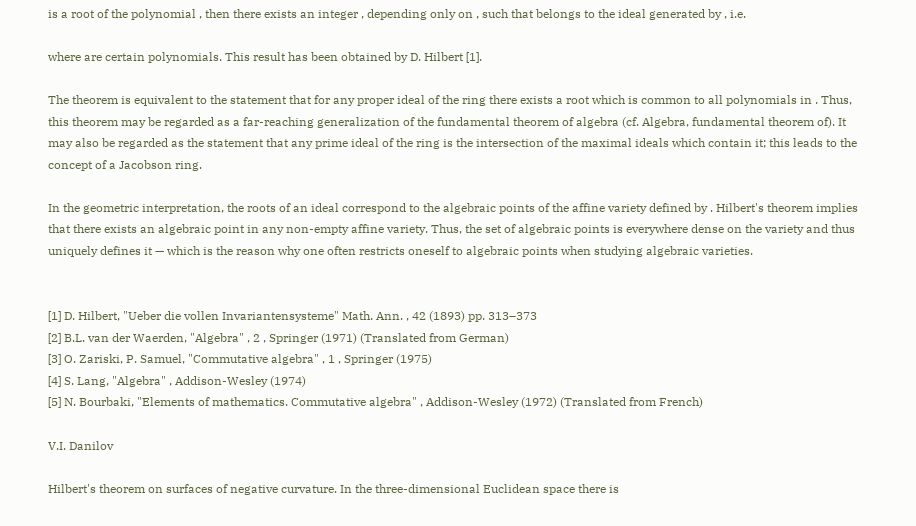is a root of the polynomial , then there exists an integer , depending only on , such that belongs to the ideal generated by , i.e.

where are certain polynomials. This result has been obtained by D. Hilbert [1].

The theorem is equivalent to the statement that for any proper ideal of the ring there exists a root which is common to all polynomials in . Thus, this theorem may be regarded as a far-reaching generalization of the fundamental theorem of algebra (cf. Algebra, fundamental theorem of). It may also be regarded as the statement that any prime ideal of the ring is the intersection of the maximal ideals which contain it; this leads to the concept of a Jacobson ring.

In the geometric interpretation, the roots of an ideal correspond to the algebraic points of the affine variety defined by . Hilbert's theorem implies that there exists an algebraic point in any non-empty affine variety. Thus, the set of algebraic points is everywhere dense on the variety and thus uniquely defines it — which is the reason why one often restricts oneself to algebraic points when studying algebraic varieties.


[1] D. Hilbert, "Ueber die vollen Invariantensysteme" Math. Ann. , 42 (1893) pp. 313–373
[2] B.L. van der Waerden, "Algebra" , 2 , Springer (1971) (Translated from German)
[3] O. Zariski, P. Samuel, "Commutative algebra" , 1 , Springer (1975)
[4] S. Lang, "Algebra" , Addison-Wesley (1974)
[5] N. Bourbaki, "Elements of mathematics. Commutative algebra" , Addison-Wesley (1972) (Translated from French)

V.I. Danilov

Hilbert's theorem on surfaces of negative curvature. In the three-dimensional Euclidean space there is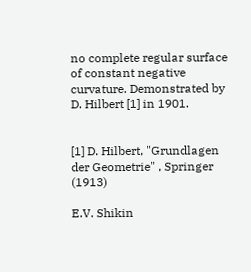no complete regular surface of constant negative curvature. Demonstrated by D. Hilbert [1] in 1901.


[1] D. Hilbert, "Grundlagen der Geometrie" , Springer (1913)

E.V. Shikin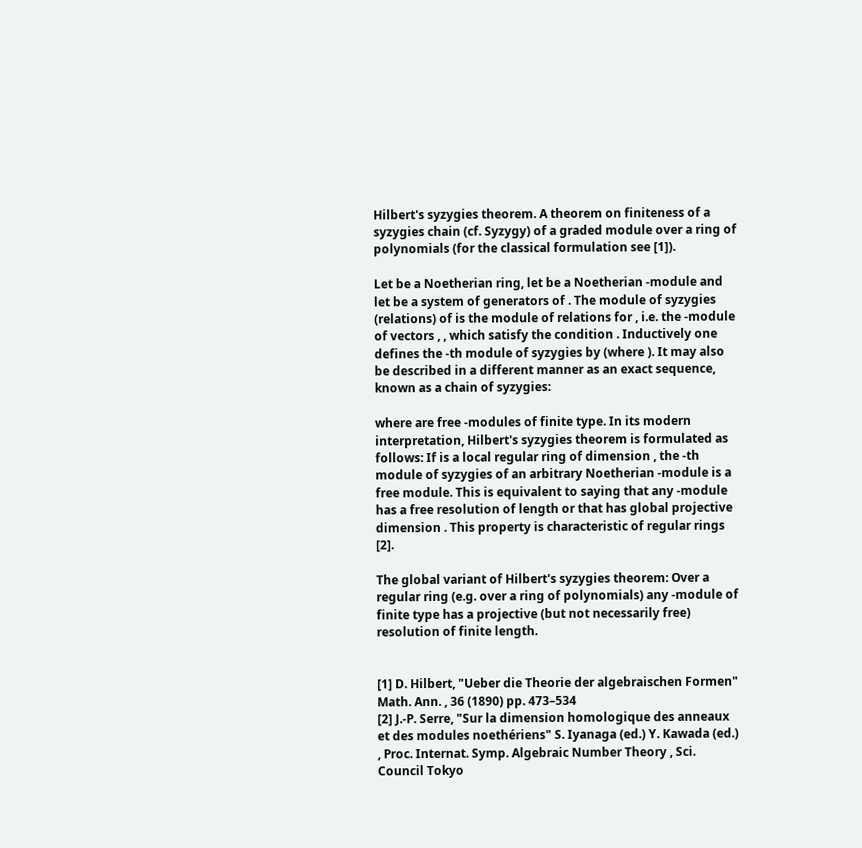Hilbert's syzygies theorem. A theorem on finiteness of a syzygies chain (cf. Syzygy) of a graded module over a ring of polynomials (for the classical formulation see [1]).

Let be a Noetherian ring, let be a Noetherian -module and let be a system of generators of . The module of syzygies (relations) of is the module of relations for , i.e. the -module of vectors , , which satisfy the condition . Inductively one defines the -th module of syzygies by (where ). It may also be described in a different manner as an exact sequence, known as a chain of syzygies:

where are free -modules of finite type. In its modern interpretation, Hilbert's syzygies theorem is formulated as follows: If is a local regular ring of dimension , the -th module of syzygies of an arbitrary Noetherian -module is a free module. This is equivalent to saying that any -module has a free resolution of length or that has global projective dimension . This property is characteristic of regular rings [2].

The global variant of Hilbert's syzygies theorem: Over a regular ring (e.g. over a ring of polynomials) any -module of finite type has a projective (but not necessarily free) resolution of finite length.


[1] D. Hilbert, "Ueber die Theorie der algebraischen Formen" Math. Ann. , 36 (1890) pp. 473–534
[2] J.-P. Serre, "Sur la dimension homologique des anneaux et des modules noethériens" S. Iyanaga (ed.) Y. Kawada (ed.) , Proc. Internat. Symp. Algebraic Number Theory , Sci. Council Tokyo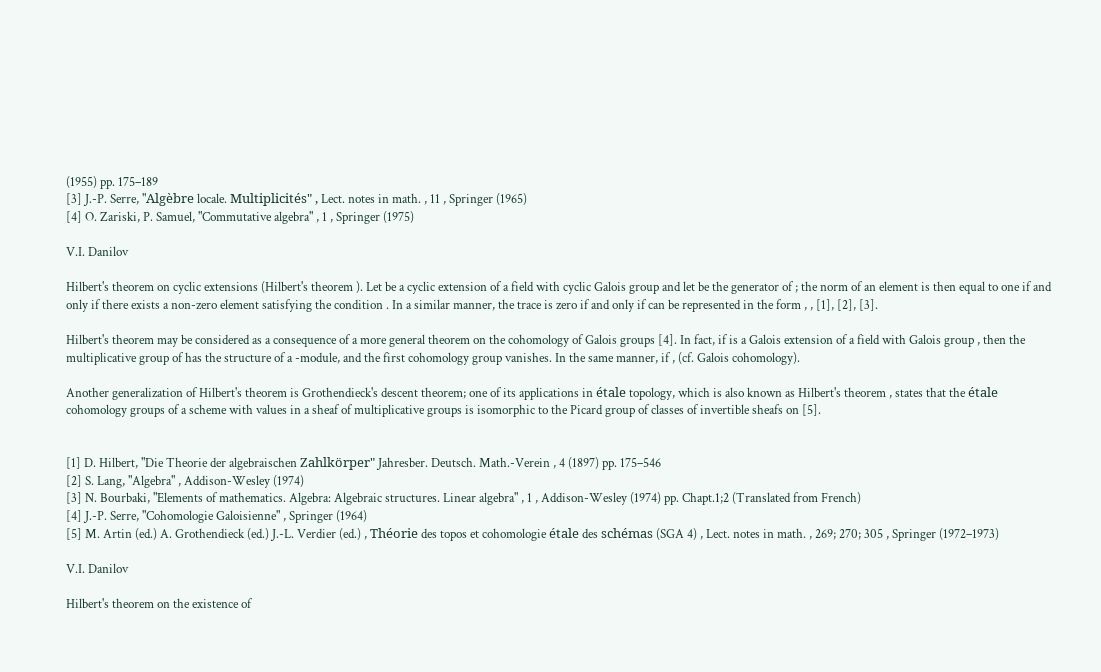(1955) pp. 175–189
[3] J.-P. Serre, "Algèbre locale. Multiplicités" , Lect. notes in math. , 11 , Springer (1965)
[4] O. Zariski, P. Samuel, "Commutative algebra" , 1 , Springer (1975)

V.I. Danilov

Hilbert's theorem on cyclic extensions (Hilbert's theorem ). Let be a cyclic extension of a field with cyclic Galois group and let be the generator of ; the norm of an element is then equal to one if and only if there exists a non-zero element satisfying the condition . In a similar manner, the trace is zero if and only if can be represented in the form , , [1], [2], [3].

Hilbert's theorem may be considered as a consequence of a more general theorem on the cohomology of Galois groups [4]. In fact, if is a Galois extension of a field with Galois group , then the multiplicative group of has the structure of a -module, and the first cohomology group vanishes. In the same manner, if , (cf. Galois cohomology).

Another generalization of Hilbert's theorem is Grothendieck's descent theorem; one of its applications in étale topology, which is also known as Hilbert's theorem , states that the étale cohomology groups of a scheme with values in a sheaf of multiplicative groups is isomorphic to the Picard group of classes of invertible sheafs on [5].


[1] D. Hilbert, "Die Theorie der algebraischen Zahlkörper" Jahresber. Deutsch. Math.-Verein , 4 (1897) pp. 175–546
[2] S. Lang, "Algebra" , Addison-Wesley (1974)
[3] N. Bourbaki, "Elements of mathematics. Algebra: Algebraic structures. Linear algebra" , 1 , Addison-Wesley (1974) pp. Chapt.1;2 (Translated from French)
[4] J.-P. Serre, "Cohomologie Galoisienne" , Springer (1964)
[5] M. Artin (ed.) A. Grothendieck (ed.) J.-L. Verdier (ed.) , Théorie des topos et cohomologie étale des schémas (SGA 4) , Lect. notes in math. , 269; 270; 305 , Springer (1972–1973)

V.I. Danilov

Hilbert's theorem on the existence of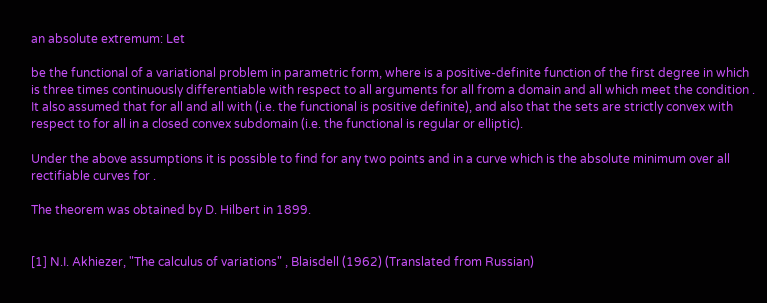an absolute extremum: Let

be the functional of a variational problem in parametric form, where is a positive-definite function of the first degree in which is three times continuously differentiable with respect to all arguments for all from a domain and all which meet the condition . It also assumed that for all and all with (i.e. the functional is positive definite), and also that the sets are strictly convex with respect to for all in a closed convex subdomain (i.e. the functional is regular or elliptic).

Under the above assumptions it is possible to find for any two points and in a curve which is the absolute minimum over all rectifiable curves for .

The theorem was obtained by D. Hilbert in 1899.


[1] N.I. Akhiezer, "The calculus of variations" , Blaisdell (1962) (Translated from Russian)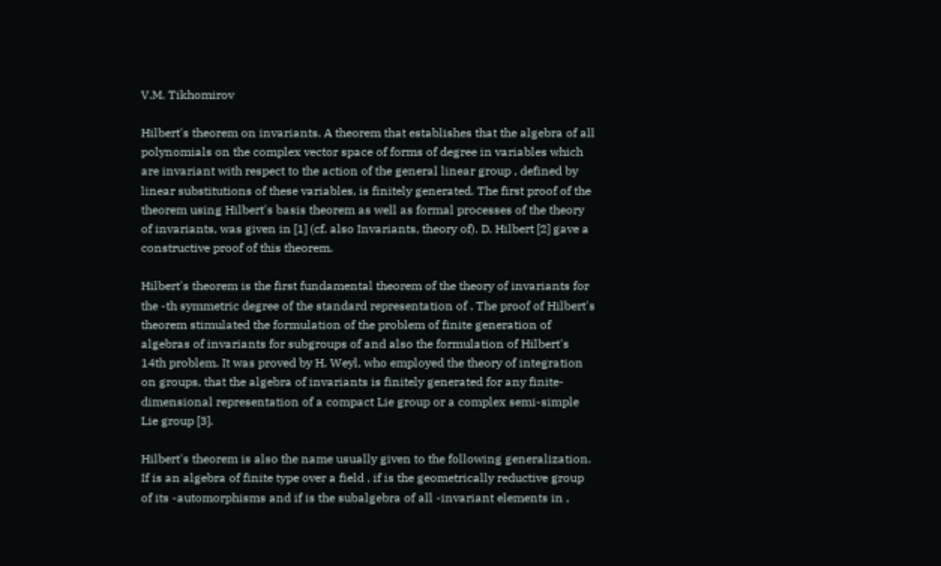V.M. Tikhomirov

Hilbert's theorem on invariants. A theorem that establishes that the algebra of all polynomials on the complex vector space of forms of degree in variables which are invariant with respect to the action of the general linear group , defined by linear substitutions of these variables, is finitely generated. The first proof of the theorem using Hilbert's basis theorem as well as formal processes of the theory of invariants, was given in [1] (cf. also Invariants, theory of). D. Hilbert [2] gave a constructive proof of this theorem.

Hilbert's theorem is the first fundamental theorem of the theory of invariants for the -th symmetric degree of the standard representation of . The proof of Hilbert's theorem stimulated the formulation of the problem of finite generation of algebras of invariants for subgroups of and also the formulation of Hilbert's 14th problem. It was proved by H. Weyl, who employed the theory of integration on groups, that the algebra of invariants is finitely generated for any finite-dimensional representation of a compact Lie group or a complex semi-simple Lie group [3].

Hilbert's theorem is also the name usually given to the following generalization. If is an algebra of finite type over a field , if is the geometrically reductive group of its -automorphisms and if is the subalgebra of all -invariant elements in ,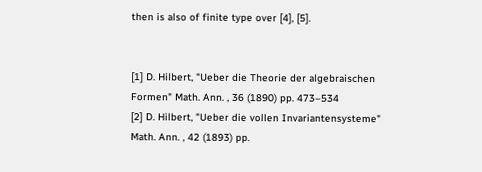then is also of finite type over [4], [5].


[1] D. Hilbert, "Ueber die Theorie der algebraischen Formen" Math. Ann. , 36 (1890) pp. 473–534
[2] D. Hilbert, "Ueber die vollen Invariantensysteme" Math. Ann. , 42 (1893) pp.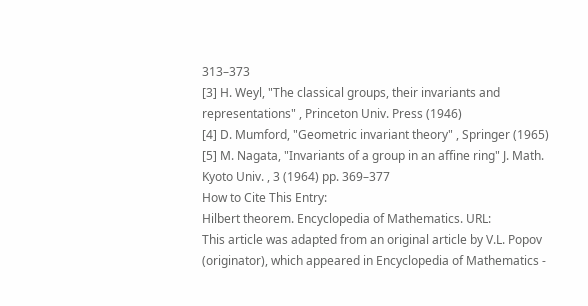313–373
[3] H. Weyl, "The classical groups, their invariants and representations" , Princeton Univ. Press (1946)
[4] D. Mumford, "Geometric invariant theory" , Springer (1965)
[5] M. Nagata, "Invariants of a group in an affine ring" J. Math. Kyoto Univ. , 3 (1964) pp. 369–377
How to Cite This Entry:
Hilbert theorem. Encyclopedia of Mathematics. URL:
This article was adapted from an original article by V.L. Popov (originator), which appeared in Encyclopedia of Mathematics -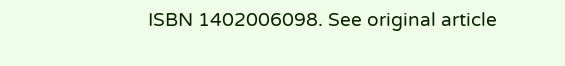ISBN 1402006098. See original article